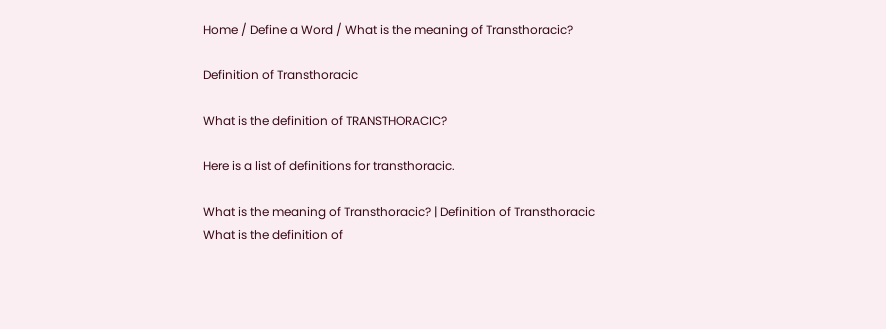Home / Define a Word / What is the meaning of Transthoracic?

Definition of Transthoracic

What is the definition of TRANSTHORACIC?

Here is a list of definitions for transthoracic.

What is the meaning of Transthoracic? | Definition of Transthoracic
What is the definition of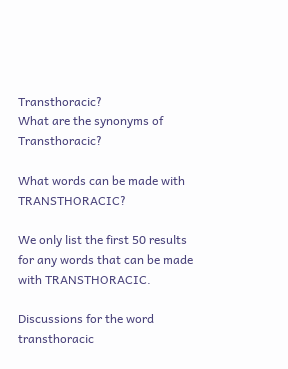Transthoracic?
What are the synonyms of Transthoracic?

What words can be made with TRANSTHORACIC?

We only list the first 50 results for any words that can be made with TRANSTHORACIC.

Discussions for the word transthoracic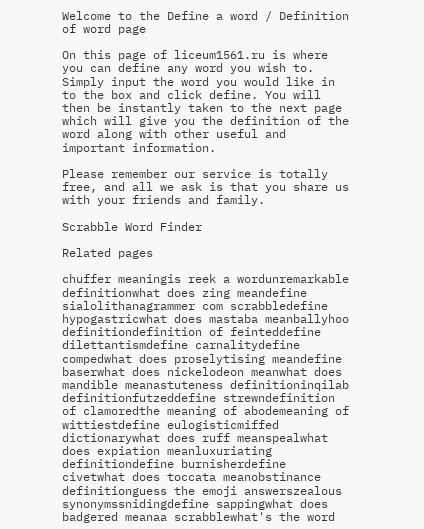Welcome to the Define a word / Definition of word page

On this page of liceum1561.ru is where you can define any word you wish to. Simply input the word you would like in to the box and click define. You will then be instantly taken to the next page which will give you the definition of the word along with other useful and important information.

Please remember our service is totally free, and all we ask is that you share us with your friends and family.

Scrabble Word Finder

Related pages

chuffer meaningis reek a wordunremarkable definitionwhat does zing meandefine sialolithanagrammer com scrabbledefine hypogastricwhat does mastaba meanballyhoo definitiondefinition of feinteddefine dilettantismdefine carnalitydefine compedwhat does proselytising meandefine baserwhat does nickelodeon meanwhat does mandible meanastuteness definitioninqilab definitionfutzeddefine strewndefinition of clamoredthe meaning of abodemeaning of wittiestdefine eulogisticmiffed dictionarywhat does ruff meanspealwhat does expiation meanluxuriating definitiondefine burnisherdefine civetwhat does toccata meanobstinance definitionguess the emoji answerszealous synonymssnidingdefine sappingwhat does badgered meanaa scrabblewhat's the word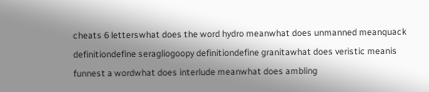cheats 6 letterswhat does the word hydro meanwhat does unmanned meanquack definitiondefine seragliogoopy definitiondefine granitawhat does veristic meanis funnest a wordwhat does interlude meanwhat does ambling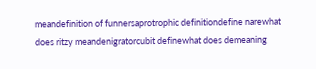meandefinition of funnersaprotrophic definitiondefine narewhat does ritzy meandenigratorcubit definewhat does demeaning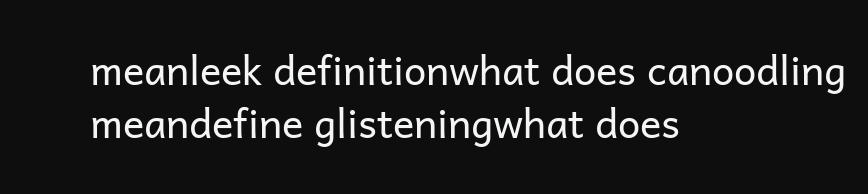meanleek definitionwhat does canoodling meandefine glisteningwhat does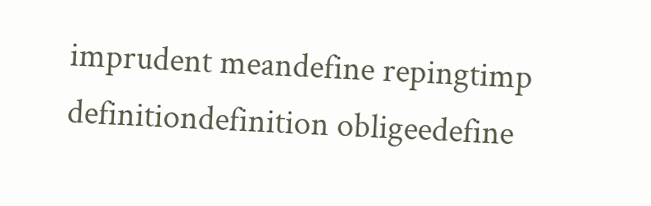imprudent meandefine repingtimp definitiondefinition obligeedefine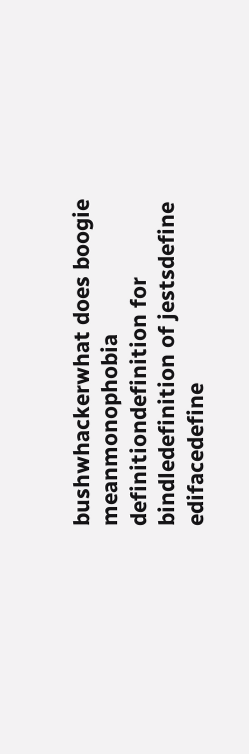bushwhackerwhat does boogie meanmonophobia definitiondefinition for bindledefinition of jestsdefine edifacedefine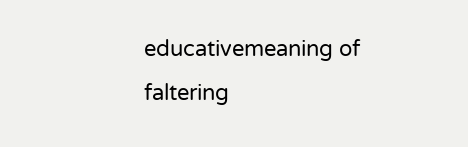educativemeaning of faltering